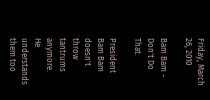Friday, March 26, 2010

Bam Bam - Don't Do That.

President Bam Bam doesn't throw tantrums anymore.
He understands them too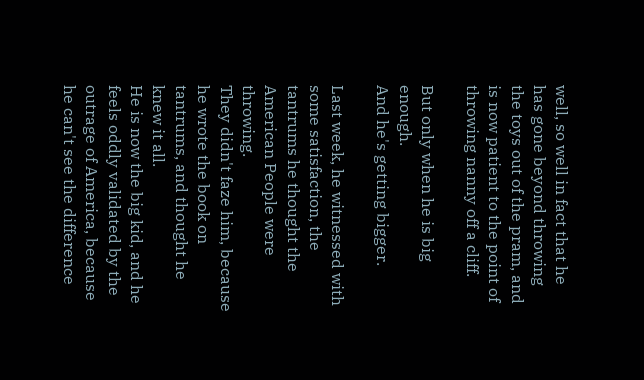well, so well in fact that he has gone beyond throwing the toys out of the pram, and is now patient to the point of throwing nanny off a cliff.

But only when he is big enough.
And he's getting bigger.

Last week, he witnessed with some satisfaction, the tantrums he thought the American People were throwing.
They didn't faze him, because he wrote the book on tantrums, and thought he knew it all.
He is now the big kid, and he feels oddly validated by the outrage of America, because he can't see the difference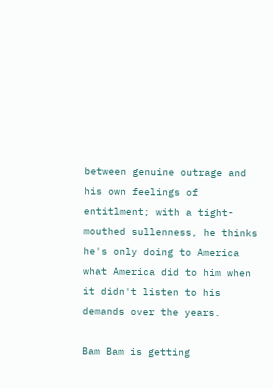between genuine outrage and his own feelings of entitlment; with a tight-mouthed sullenness, he thinks he's only doing to America what America did to him when it didn't listen to his demands over the years.

Bam Bam is getting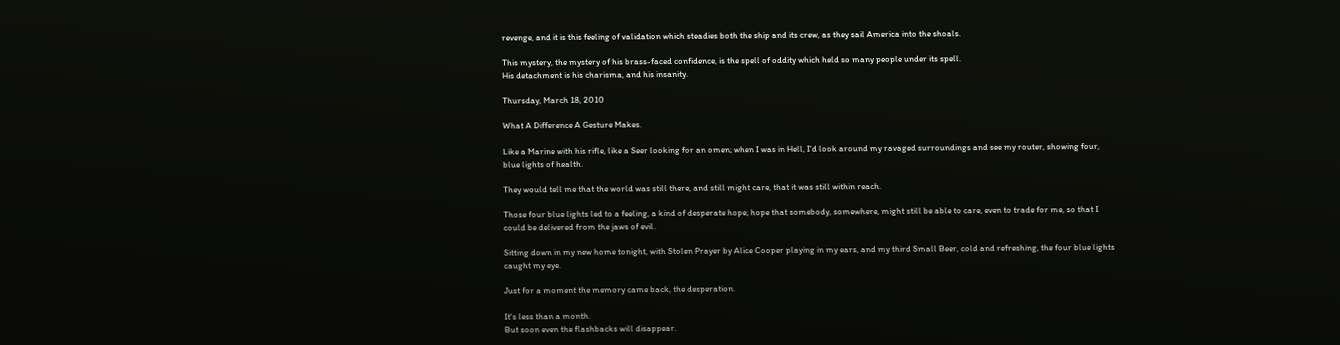revenge, and it is this feeling of validation which steadies both the ship and its crew, as they sail America into the shoals.

This mystery, the mystery of his brass-faced confidence, is the spell of oddity which held so many people under its spell.
His detachment is his charisma, and his insanity.

Thursday, March 18, 2010

What A Difference A Gesture Makes.

Like a Marine with his rifle, like a Seer looking for an omen; when I was in Hell, I'd look around my ravaged surroundings and see my router, showing four, blue lights of health.

They would tell me that the world was still there, and still might care, that it was still within reach.

Those four blue lights led to a feeling, a kind of desperate hope; hope that somebody, somewhere, might still be able to care, even to trade for me, so that I could be delivered from the jaws of evil.

Sitting down in my new home tonight, with Stolen Prayer by Alice Cooper playing in my ears, and my third Small Beer, cold and refreshing, the four blue lights caught my eye.

Just for a moment the memory came back, the desperation.

It's less than a month.
But soon even the flashbacks will disappear.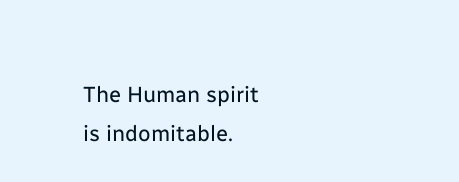The Human spirit is indomitable.